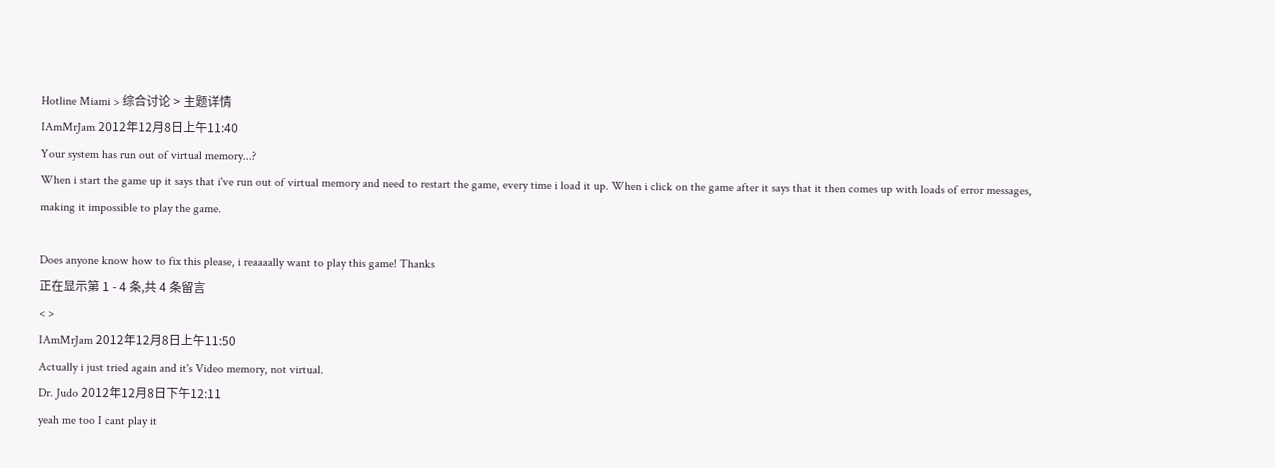Hotline Miami > 综合讨论 > 主题详情
IAmMrJam 2012年12月8日上午11:40
Your system has run out of virtual memory...?
When i start the game up it says that i've run out of virtual memory and need to restart the game, every time i load it up. When i click on the game after it says that it then comes up with loads of error messages, making it impossible to play the game.

Does anyone know how to fix this please, i reaaaally want to play this game! Thanks
正在显示第 1 - 4 条,共 4 条留言
< >
IAmMrJam 2012年12月8日上午11:50
Actually i just tried again and it's Video memory, not virtual.
Dr. Judo 2012年12月8日下午12:11
yeah me too I cant play it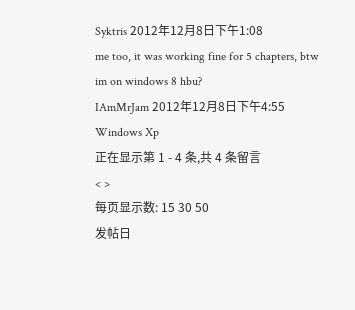Syktris 2012年12月8日下午1:08
me too, it was working fine for 5 chapters, btw im on windows 8 hbu?
IAmMrJam 2012年12月8日下午4:55
Windows Xp
正在显示第 1 - 4 条,共 4 条留言
< >
每页显示数: 15 30 50
发帖日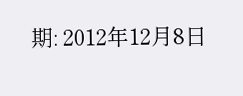期: 2012年12月8日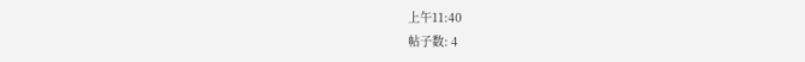上午11:40
帖子数: 4